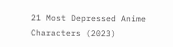21 Most Depressed Anime Characters (2023)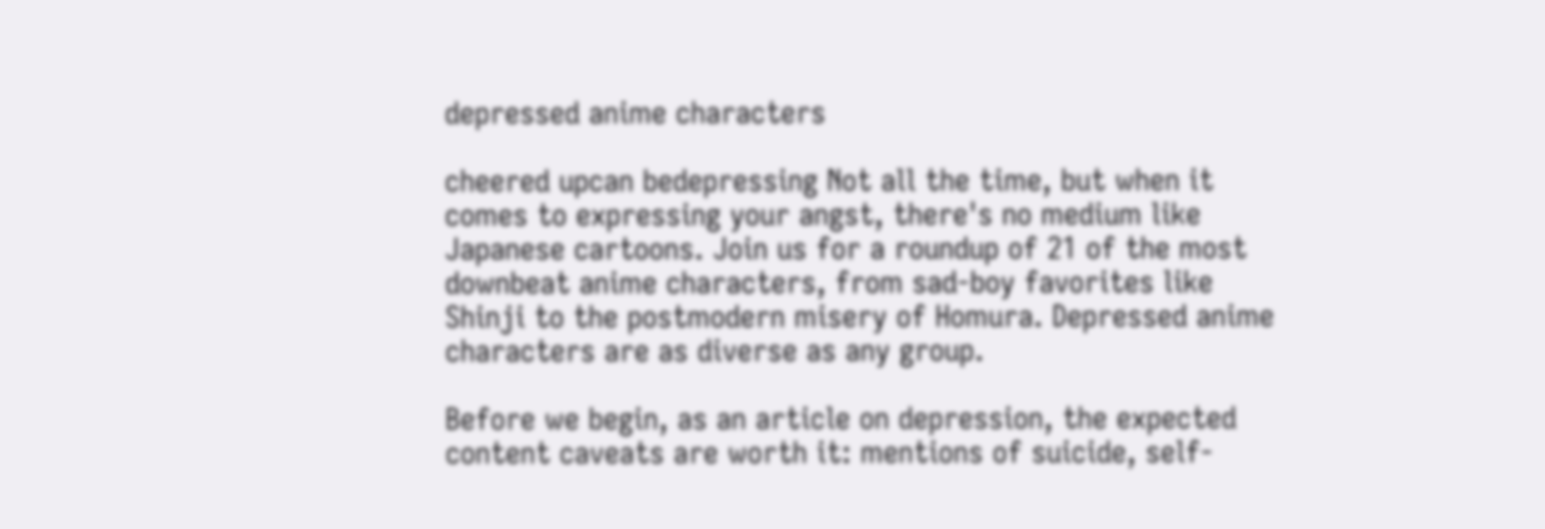depressed anime characters

cheered upcan bedepressing Not all the time, but when it comes to expressing your angst, there's no medium like Japanese cartoons. Join us for a roundup of 21 of the most downbeat anime characters, from sad-boy favorites like Shinji to the postmodern misery of Homura. Depressed anime characters are as diverse as any group.

Before we begin, as an article on depression, the expected content caveats are worth it: mentions of suicide, self-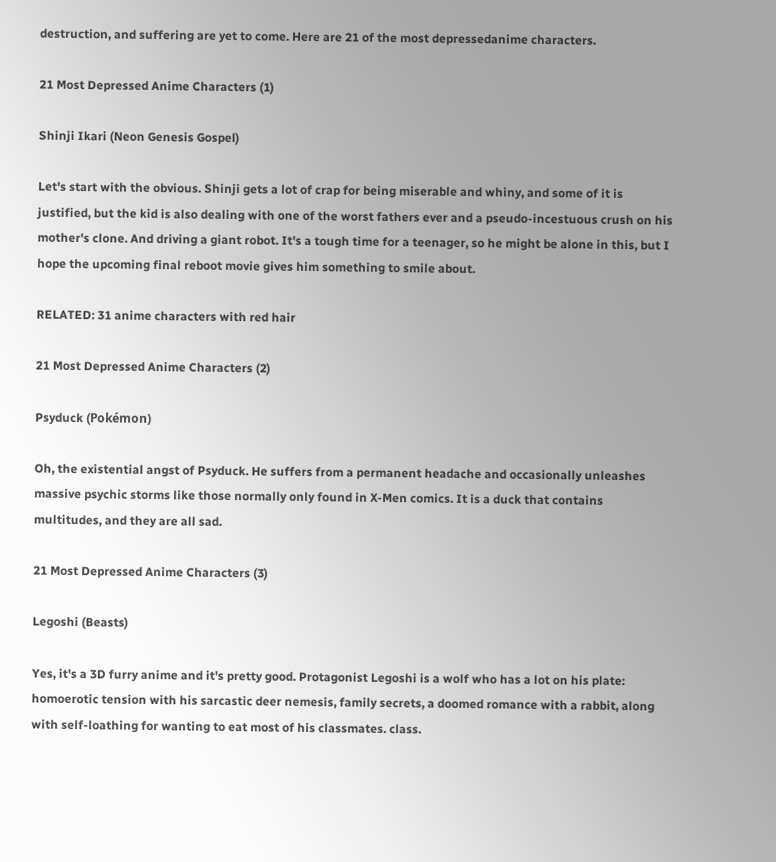destruction, and suffering are yet to come. Here are 21 of the most depressedanime characters.

21 Most Depressed Anime Characters (1)

Shinji Ikari (Neon Genesis Gospel)

Let's start with the obvious. Shinji gets a lot of crap for being miserable and whiny, and some of it is justified, but the kid is also dealing with one of the worst fathers ever and a pseudo-incestuous crush on his mother's clone. And driving a giant robot. It's a tough time for a teenager, so he might be alone in this, but I hope the upcoming final reboot movie gives him something to smile about.

RELATED: 31 anime characters with red hair

21 Most Depressed Anime Characters (2)

Psyduck (Pokémon)

Oh, the existential angst of Psyduck. He suffers from a permanent headache and occasionally unleashes massive psychic storms like those normally only found in X-Men comics. It is a duck that contains multitudes, and they are all sad.

21 Most Depressed Anime Characters (3)

Legoshi (Beasts)

Yes, it's a 3D furry anime and it's pretty good. Protagonist Legoshi is a wolf who has a lot on his plate: homoerotic tension with his sarcastic deer nemesis, family secrets, a doomed romance with a rabbit, along with self-loathing for wanting to eat most of his classmates. class.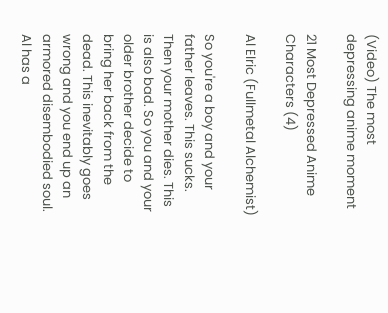(Video) The most depressing anime moment

21 Most Depressed Anime Characters (4)

Al Elric (Fullmetal Alchemist)

So you're a boy and your father leaves. This sucks. Then your mother dies. This is also bad. So you and your older brother decide to bring her back from the dead. This inevitably goes wrong and you end up an armored disembodied soul. Al has a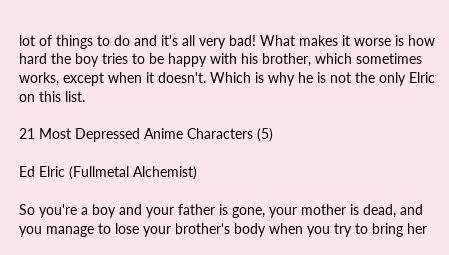lot of things to do and it's all very bad! What makes it worse is how hard the boy tries to be happy with his brother, which sometimes works, except when it doesn't. Which is why he is not the only Elric on this list.

21 Most Depressed Anime Characters (5)

Ed Elric (Fullmetal Alchemist)

So you're a boy and your father is gone, your mother is dead, and you manage to lose your brother's body when you try to bring her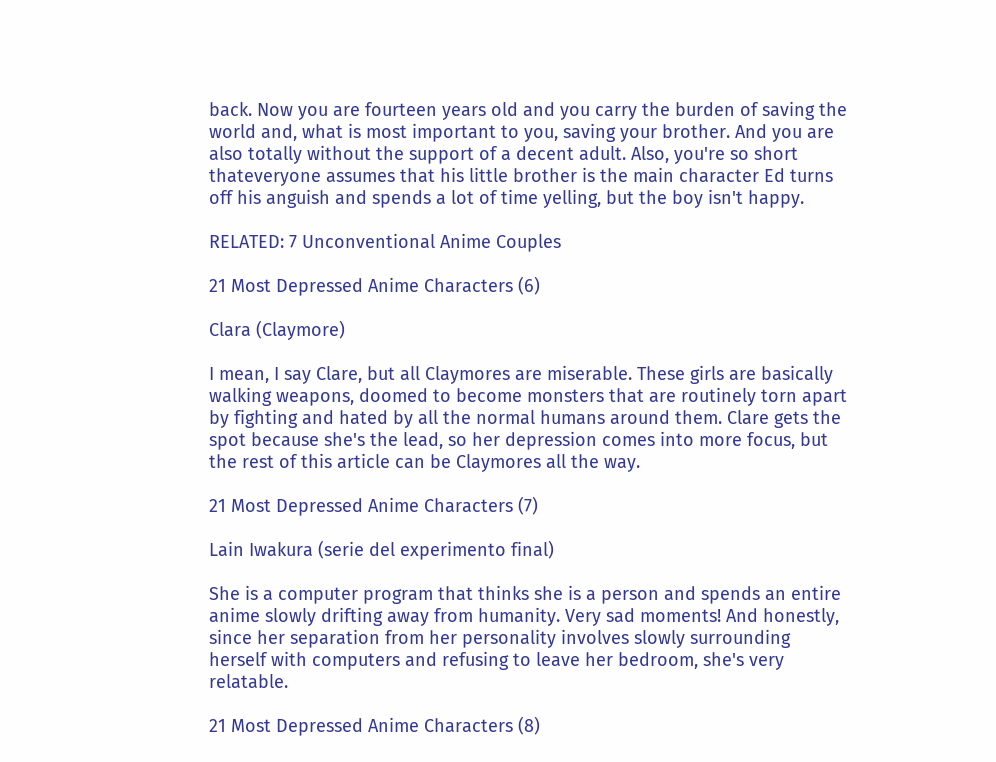back. Now you are fourteen years old and you carry the burden of saving the world and, what is most important to you, saving your brother. And you are also totally without the support of a decent adult. Also, you're so short thateveryone assumes that his little brother is the main character Ed turns off his anguish and spends a lot of time yelling, but the boy isn't happy.

RELATED: 7 Unconventional Anime Couples

21 Most Depressed Anime Characters (6)

Clara (Claymore)

I mean, I say Clare, but all Claymores are miserable. These girls are basically walking weapons, doomed to become monsters that are routinely torn apart by fighting and hated by all the normal humans around them. Clare gets the spot because she's the lead, so her depression comes into more focus, but the rest of this article can be Claymores all the way.

21 Most Depressed Anime Characters (7)

Lain Iwakura (serie del experimento final)

She is a computer program that thinks she is a person and spends an entire anime slowly drifting away from humanity. Very sad moments! And honestly, since her separation from her personality involves slowly surrounding herself with computers and refusing to leave her bedroom, she's very relatable.

21 Most Depressed Anime Characters (8)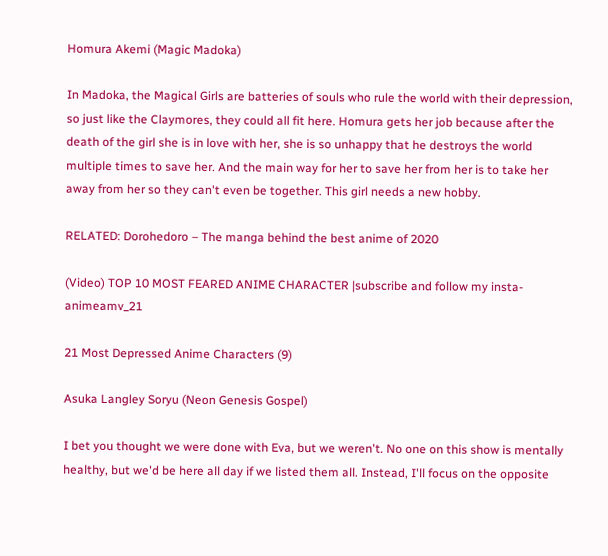Homura Akemi (Magic Madoka)

In Madoka, the Magical Girls are batteries of souls who rule the world with their depression, so just like the Claymores, they could all fit here. Homura gets her job because after the death of the girl she is in love with her, she is so unhappy that he destroys the world multiple times to save her. And the main way for her to save her from her is to take her away from her so they can't even be together. This girl needs a new hobby.

RELATED: Dorohedoro – The manga behind the best anime of 2020

(Video) TOP 10 MOST FEARED ANIME CHARACTER |subscribe and follow my insta-animeamv_21

21 Most Depressed Anime Characters (9)

Asuka Langley Soryu (Neon Genesis Gospel)

I bet you thought we were done with Eva, but we weren't. No one on this show is mentally healthy, but we'd be here all day if we listed them all. Instead, I'll focus on the opposite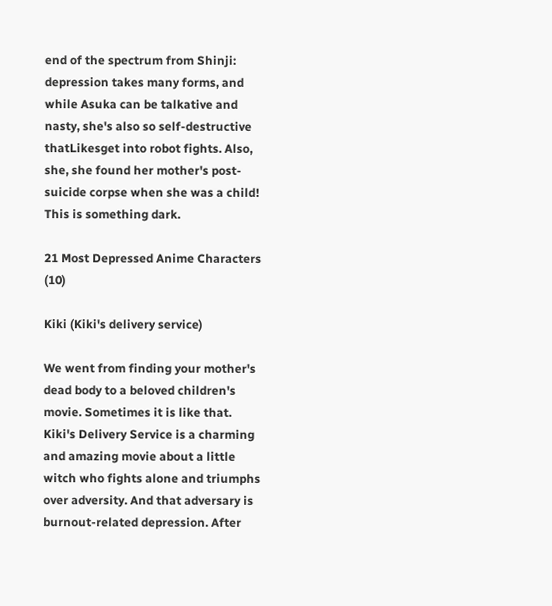end of the spectrum from Shinji: depression takes many forms, and while Asuka can be talkative and nasty, she's also so self-destructive thatLikesget into robot fights. Also, she, she found her mother's post-suicide corpse when she was a child! This is something dark.

21 Most Depressed Anime Characters (10)

Kiki (Kiki's delivery service)

We went from finding your mother's dead body to a beloved children's movie. Sometimes it is like that. Kiki's Delivery Service is a charming and amazing movie about a little witch who fights alone and triumphs over adversity. And that adversary is burnout-related depression. After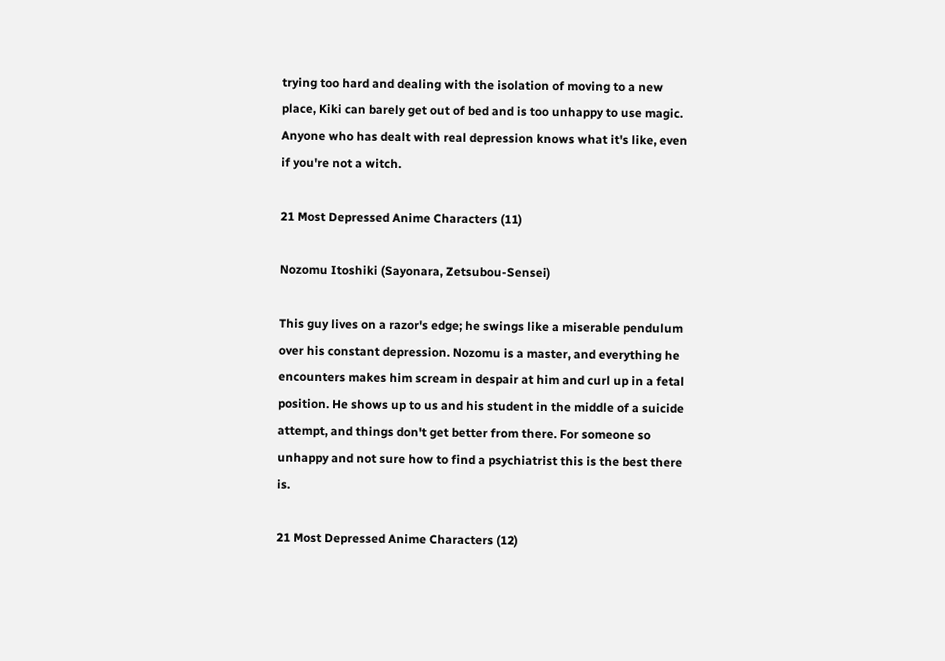trying too hard and dealing with the isolation of moving to a new place, Kiki can barely get out of bed and is too unhappy to use magic. Anyone who has dealt with real depression knows what it's like, even if you're not a witch.

21 Most Depressed Anime Characters (11)

Nozomu Itoshiki (Sayonara, Zetsubou-Sensei)

This guy lives on a razor's edge; he swings like a miserable pendulum over his constant depression. Nozomu is a master, and everything he encounters makes him scream in despair at him and curl up in a fetal position. He shows up to us and his student in the middle of a suicide attempt, and things don't get better from there. For someone so unhappy and not sure how to find a psychiatrist this is the best there is.

21 Most Depressed Anime Characters (12)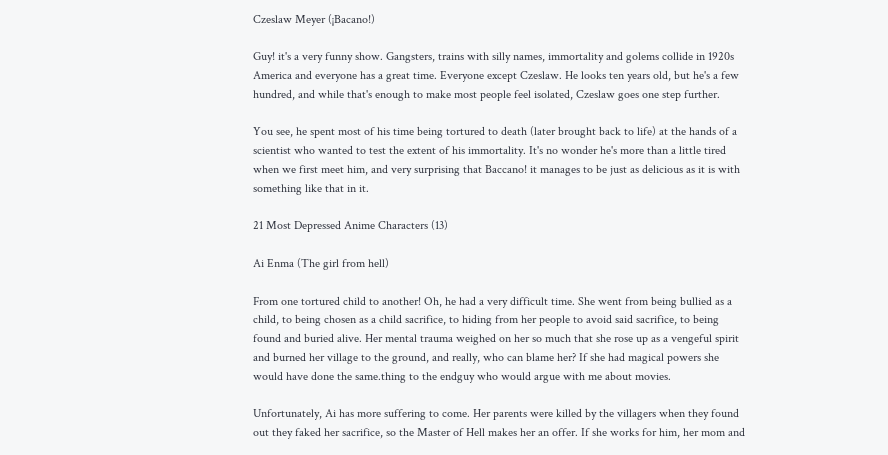Czeslaw Meyer (¡Bacano!)

Guy! it's a very funny show. Gangsters, trains with silly names, immortality and golems collide in 1920s America and everyone has a great time. Everyone except Czeslaw. He looks ten years old, but he's a few hundred, and while that's enough to make most people feel isolated, Czeslaw goes one step further.

You see, he spent most of his time being tortured to death (later brought back to life) at the hands of a scientist who wanted to test the extent of his immortality. It's no wonder he's more than a little tired when we first meet him, and very surprising that Baccano! it manages to be just as delicious as it is with something like that in it.

21 Most Depressed Anime Characters (13)

Ai Enma (The girl from hell)

From one tortured child to another! Oh, he had a very difficult time. She went from being bullied as a child, to being chosen as a child sacrifice, to hiding from her people to avoid said sacrifice, to being found and buried alive. Her mental trauma weighed on her so much that she rose up as a vengeful spirit and burned her village to the ground, and really, who can blame her? If she had magical powers she would have done the same.thing to the endguy who would argue with me about movies.

Unfortunately, Ai has more suffering to come. Her parents were killed by the villagers when they found out they faked her sacrifice, so the Master of Hell makes her an offer. If she works for him, her mom and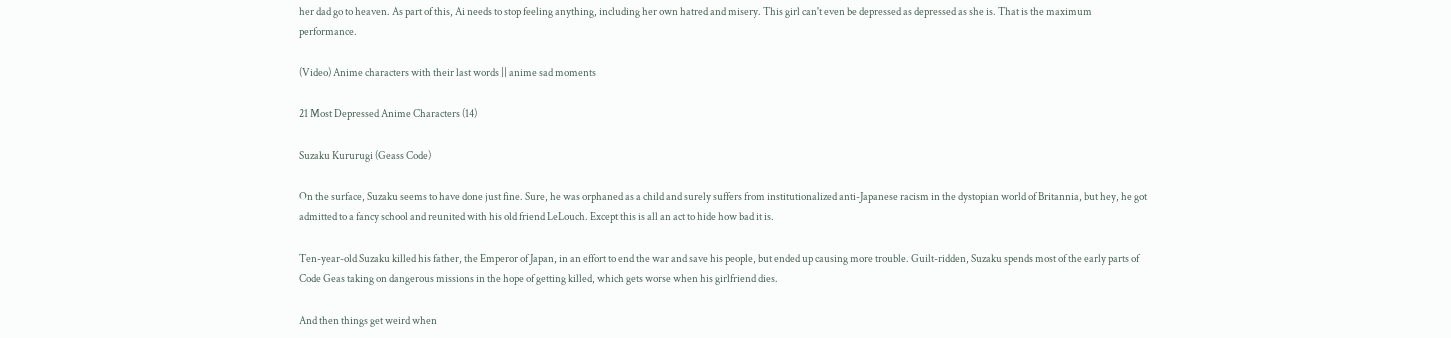her dad go to heaven. As part of this, Ai needs to stop feeling anything, including her own hatred and misery. This girl can't even be depressed as depressed as she is. That is the maximum performance.

(Video) Anime characters with their last words || anime sad moments

21 Most Depressed Anime Characters (14)

Suzaku Kururugi (Geass Code)

On the surface, Suzaku seems to have done just fine. Sure, he was orphaned as a child and surely suffers from institutionalized anti-Japanese racism in the dystopian world of Britannia, but hey, he got admitted to a fancy school and reunited with his old friend LeLouch. Except this is all an act to hide how bad it is.

Ten-year-old Suzaku killed his father, the Emperor of Japan, in an effort to end the war and save his people, but ended up causing more trouble. Guilt-ridden, Suzaku spends most of the early parts of Code Geas taking on dangerous missions in the hope of getting killed, which gets worse when his girlfriend dies.

And then things get weird when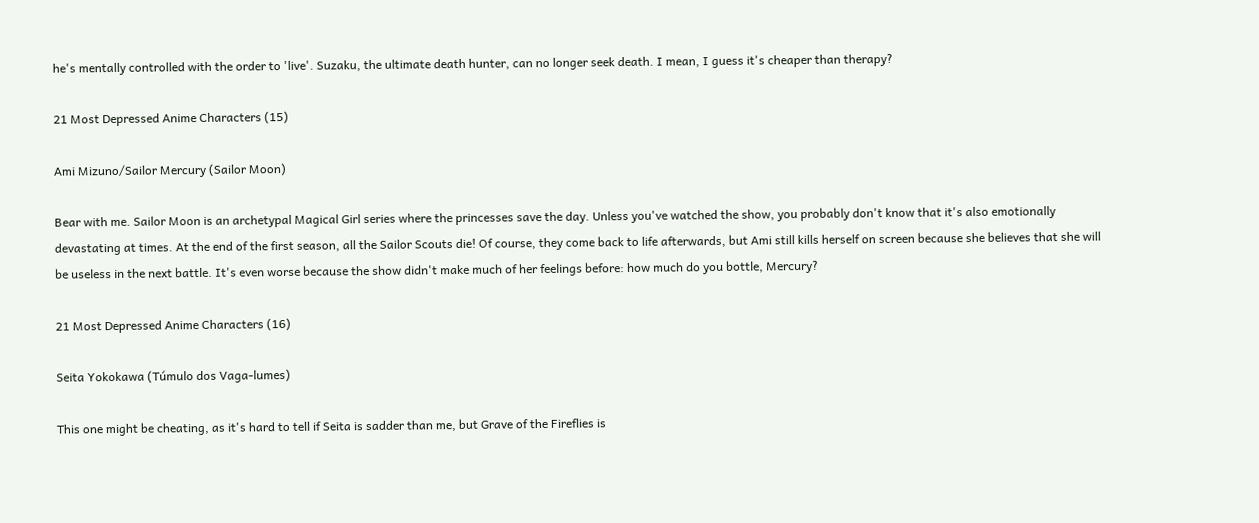he's mentally controlled with the order to 'live'. Suzaku, the ultimate death hunter, can no longer seek death. I mean, I guess it's cheaper than therapy?

21 Most Depressed Anime Characters (15)

Ami Mizuno/Sailor Mercury (Sailor Moon)

Bear with me. Sailor Moon is an archetypal Magical Girl series where the princesses save the day. Unless you've watched the show, you probably don't know that it's also emotionally devastating at times. At the end of the first season, all the Sailor Scouts die! Of course, they come back to life afterwards, but Ami still kills herself on screen because she believes that she will be useless in the next battle. It's even worse because the show didn't make much of her feelings before: how much do you bottle, Mercury?

21 Most Depressed Anime Characters (16)

Seita Yokokawa (Túmulo dos Vaga-lumes)

This one might be cheating, as it's hard to tell if Seita is sadder than me, but Grave of the Fireflies is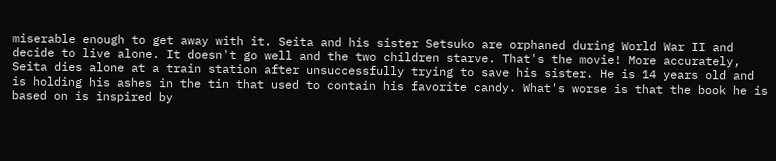miserable enough to get away with it. Seita and his sister Setsuko are orphaned during World War II and decide to live alone. It doesn't go well and the two children starve. That's the movie! More accurately, Seita dies alone at a train station after unsuccessfully trying to save his sister. He is 14 years old and is holding his ashes in the tin that used to contain his favorite candy. What's worse is that the book he is based on is inspired by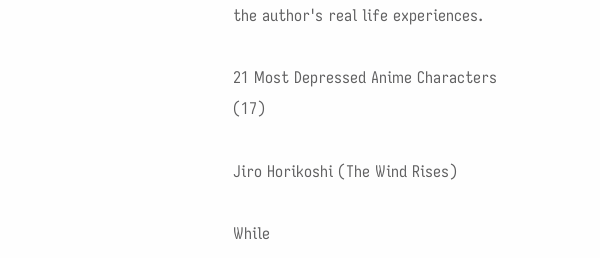the author's real life experiences.

21 Most Depressed Anime Characters (17)

Jiro Horikoshi (The Wind Rises)

While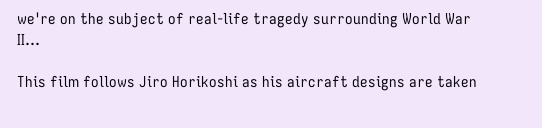we're on the subject of real-life tragedy surrounding World War II...

This film follows Jiro Horikoshi as his aircraft designs are taken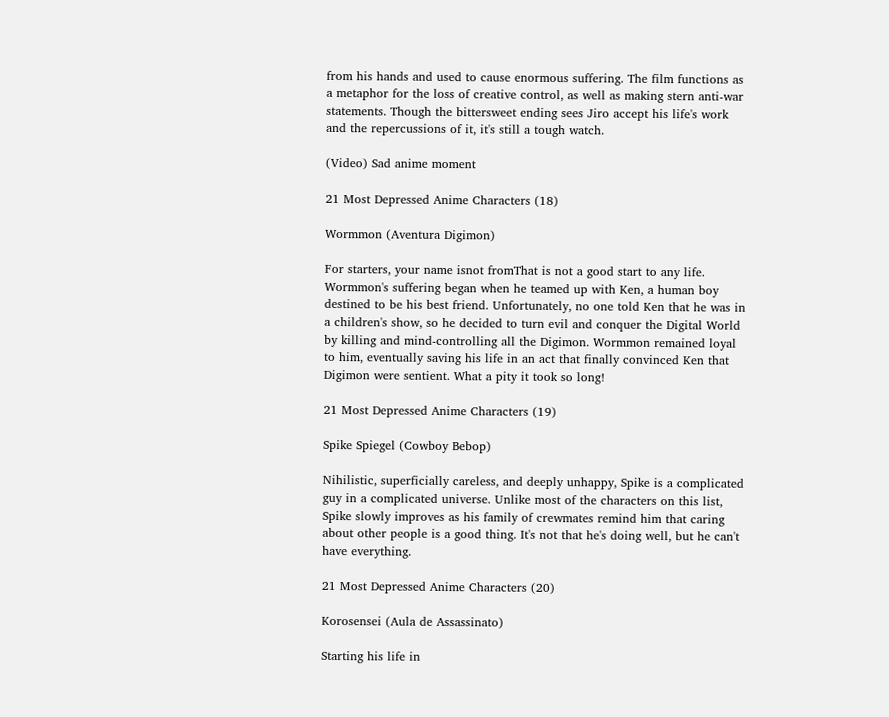from his hands and used to cause enormous suffering. The film functions as a metaphor for the loss of creative control, as well as making stern anti-war statements. Though the bittersweet ending sees Jiro accept his life's work and the repercussions of it, it's still a tough watch.

(Video) Sad anime moment

21 Most Depressed Anime Characters (18)

Wormmon (Aventura Digimon)

For starters, your name isnot fromThat is not a good start to any life. Wormmon's suffering began when he teamed up with Ken, a human boy destined to be his best friend. Unfortunately, no one told Ken that he was in a children's show, so he decided to turn evil and conquer the Digital World by killing and mind-controlling all the Digimon. Wormmon remained loyal to him, eventually saving his life in an act that finally convinced Ken that Digimon were sentient. What a pity it took so long!

21 Most Depressed Anime Characters (19)

Spike Spiegel (Cowboy Bebop)

Nihilistic, superficially careless, and deeply unhappy, Spike is a complicated guy in a complicated universe. Unlike most of the characters on this list, Spike slowly improves as his family of crewmates remind him that caring about other people is a good thing. It's not that he's doing well, but he can't have everything.

21 Most Depressed Anime Characters (20)

Korosensei (Aula de Assassinato)

Starting his life in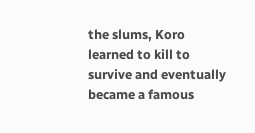the slums, Koro learned to kill to survive and eventually became a famous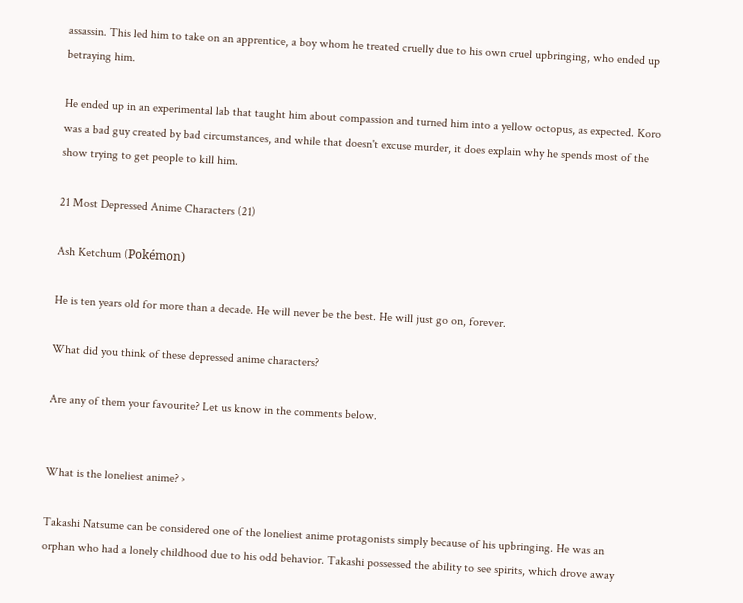assassin. This led him to take on an apprentice, a boy whom he treated cruelly due to his own cruel upbringing, who ended up betraying him.

He ended up in an experimental lab that taught him about compassion and turned him into a yellow octopus, as expected. Koro was a bad guy created by bad circumstances, and while that doesn't excuse murder, it does explain why he spends most of the show trying to get people to kill him.

21 Most Depressed Anime Characters (21)

Ash Ketchum (Pokémon)

He is ten years old for more than a decade. He will never be the best. He will just go on, forever.

What did you think of these depressed anime characters?

Are any of them your favourite? Let us know in the comments below.


What is the loneliest anime? ›

Takashi Natsume can be considered one of the loneliest anime protagonists simply because of his upbringing. He was an orphan who had a lonely childhood due to his odd behavior. Takashi possessed the ability to see spirits, which drove away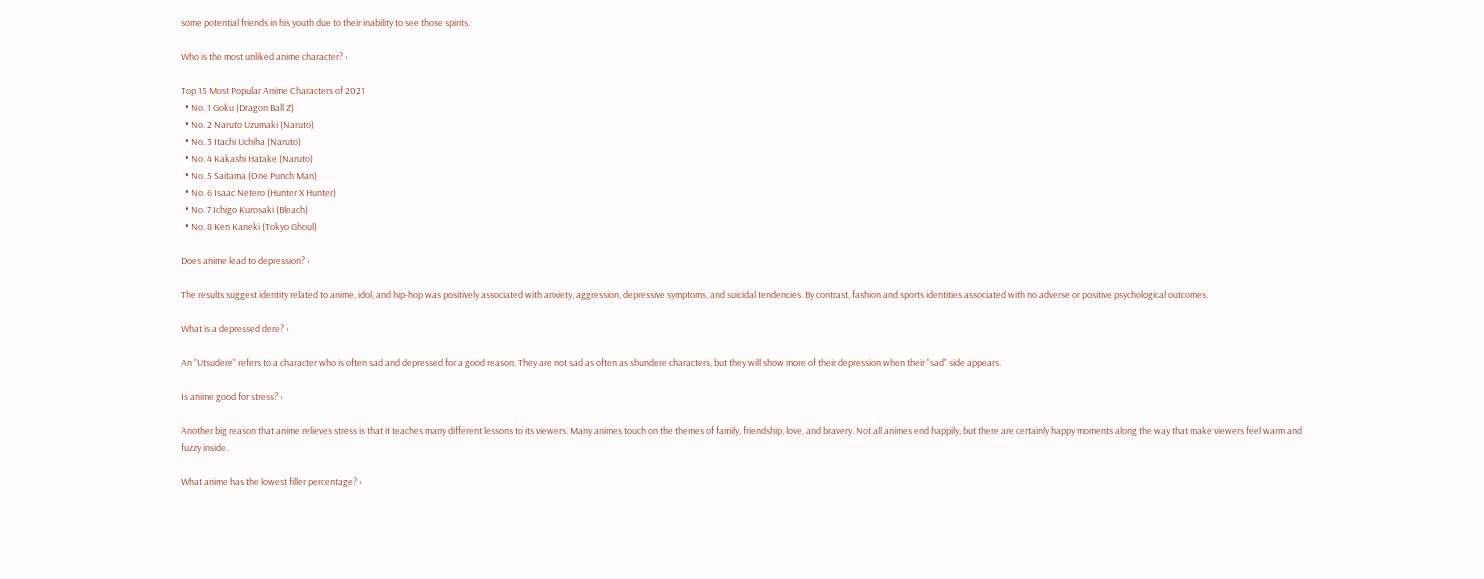some potential friends in his youth due to their inability to see those spirits.

Who is the most unliked anime character? ›

Top 15 Most Popular Anime Characters of 2021
  • No. 1 Goku (Dragon Ball Z)
  • No. 2 Naruto Uzumaki (Naruto)
  • No. 3 Itachi Uchiha (Naruto)
  • No. 4 Kakashi Hatake (Naruto)
  • No. 5 Saitama (One Punch Man)
  • No. 6 Isaac Netero (Hunter X Hunter)
  • No. 7 Ichigo Kurosaki (Bleach)
  • No. 8 Ken Kaneki (Tokyo Ghoul)

Does anime lead to depression? ›

The results suggest identity related to anime, idol, and hip-hop was positively associated with anxiety, aggression, depressive symptoms, and suicidal tendencies. By contrast, fashion and sports identities associated with no adverse or positive psychological outcomes.

What is a depressed dere? ›

An "Utsudere" refers to a character who is often sad and depressed for a good reason. They are not sad as often as shundere characters, but they will show more of their depression when their "sad" side appears.

Is anime good for stress? ›

Another big reason that anime relieves stress is that it teaches many different lessons to its viewers. Many animes touch on the themes of family, friendship, love, and bravery. Not all animes end happily, but there are certainly happy moments along the way that make viewers feel warm and fuzzy inside.

What anime has the lowest filler percentage? ›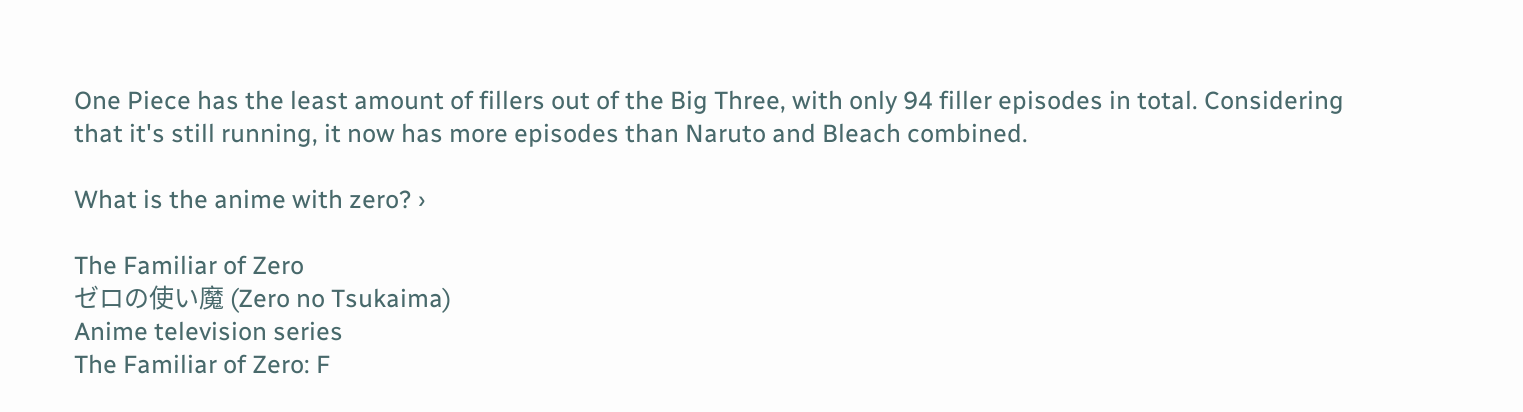One Piece has the least amount of fillers out of the Big Three, with only 94 filler episodes in total. Considering that it's still running, it now has more episodes than Naruto and Bleach combined.

What is the anime with zero? ›

The Familiar of Zero
ゼロの使い魔 (Zero no Tsukaima)
Anime television series
The Familiar of Zero: F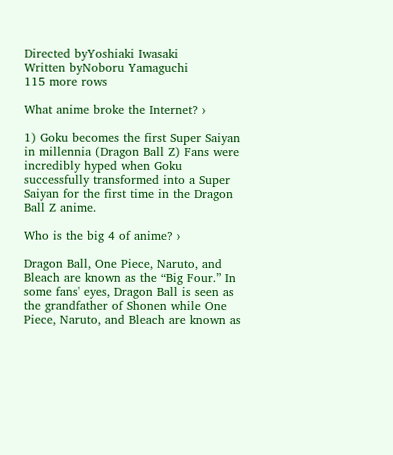Directed byYoshiaki Iwasaki
Written byNoboru Yamaguchi
115 more rows

What anime broke the Internet? ›

1) Goku becomes the first Super Saiyan in millennia (Dragon Ball Z) Fans were incredibly hyped when Goku successfully transformed into a Super Saiyan for the first time in the Dragon Ball Z anime.

Who is the big 4 of anime? ›

Dragon Ball, One Piece, Naruto, and Bleach are known as the “Big Four.” In some fans' eyes, Dragon Ball is seen as the grandfather of Shonen while One Piece, Naruto, and Bleach are known as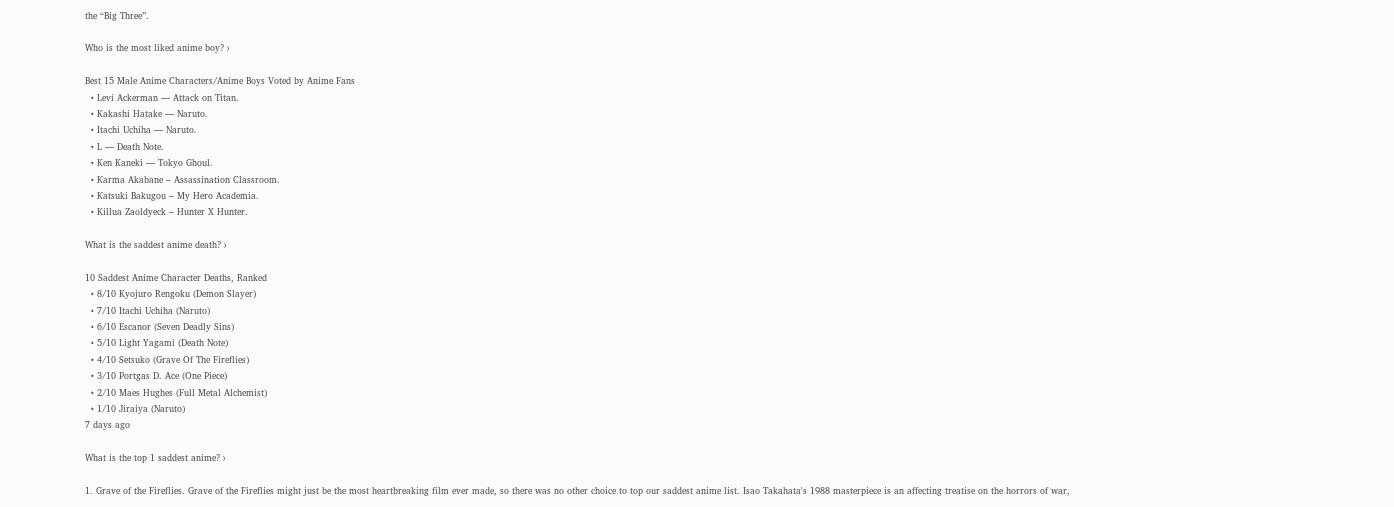the “Big Three”.

Who is the most liked anime boy? ›

Best 15 Male Anime Characters/Anime Boys Voted by Anime Fans
  • Levi Ackerman — Attack on Titan.
  • Kakashi Hatake — Naruto.
  • Itachi Uchiha — Naruto.
  • L — Death Note.
  • Ken Kaneki — Tokyo Ghoul.
  • Karma Akabane – Assassination Classroom.
  • Katsuki Bakugou – My Hero Academia.
  • Killua Zaoldyeck – Hunter X Hunter.

What is the saddest anime death? ›

10 Saddest Anime Character Deaths, Ranked
  • 8/10 Kyojuro Rengoku (Demon Slayer)
  • 7/10 Itachi Uchiha (Naruto)
  • 6/10 Escanor (Seven Deadly Sins)
  • 5/10 Light Yagami (Death Note)
  • 4/10 Setsuko (Grave Of The Fireflies)
  • 3/10 Portgas D. Ace (One Piece)
  • 2/10 Maes Hughes (Full Metal Alchemist)
  • 1/10 Jiraiya (Naruto)
7 days ago

What is the top 1 saddest anime? ›

1. Grave of the Fireflies. Grave of the Fireflies might just be the most heartbreaking film ever made, so there was no other choice to top our saddest anime list. Isao Takahata's 1988 masterpiece is an affecting treatise on the horrors of war,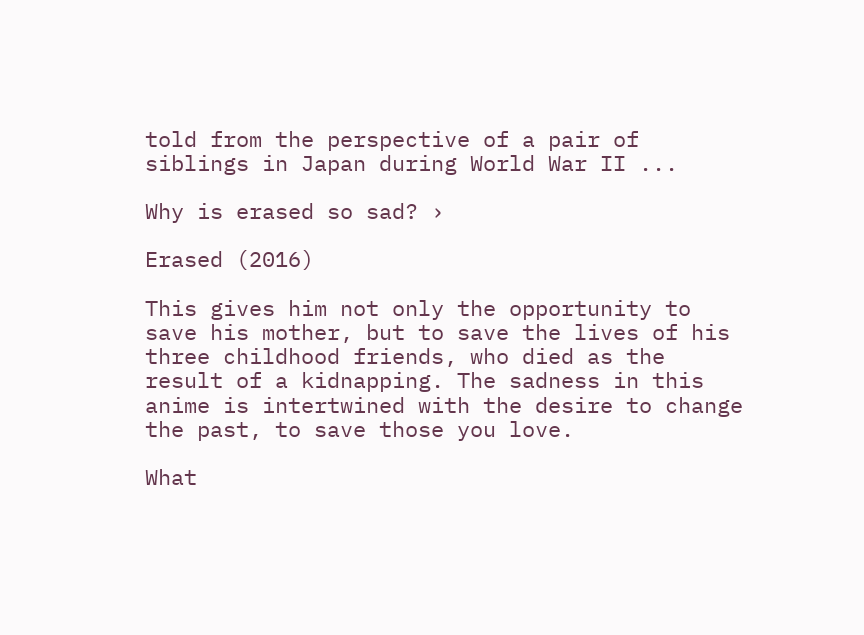told from the perspective of a pair of siblings in Japan during World War II ...

Why is erased so sad? ›

Erased (2016)

This gives him not only the opportunity to save his mother, but to save the lives of his three childhood friends, who died as the result of a kidnapping. The sadness in this anime is intertwined with the desire to change the past, to save those you love.

What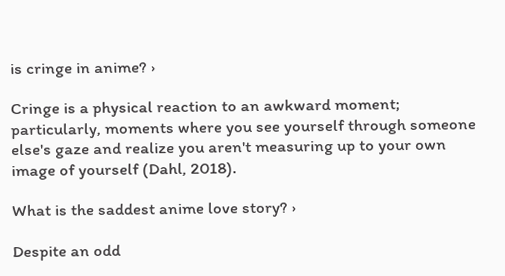is cringe in anime? ›

Cringe is a physical reaction to an awkward moment; particularly, moments where you see yourself through someone else's gaze and realize you aren't measuring up to your own image of yourself (Dahl, 2018).

What is the saddest anime love story? ›

Despite an odd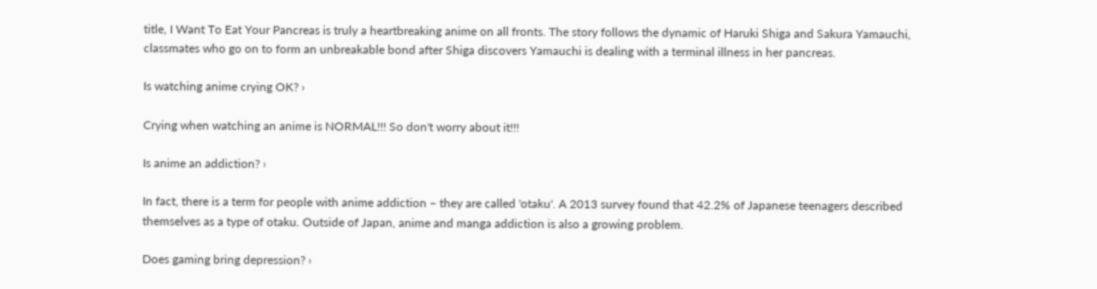title, I Want To Eat Your Pancreas is truly a heartbreaking anime on all fronts. The story follows the dynamic of Haruki Shiga and Sakura Yamauchi, classmates who go on to form an unbreakable bond after Shiga discovers Yamauchi is dealing with a terminal illness in her pancreas.

Is watching anime crying OK? ›

Crying when watching an anime is NORMAL!!! So don't worry about it!!!

Is anime an addiction? ›

In fact, there is a term for people with anime addiction – they are called 'otaku'. A 2013 survey found that 42.2% of Japanese teenagers described themselves as a type of otaku. Outside of Japan, anime and manga addiction is also a growing problem.

Does gaming bring depression? ›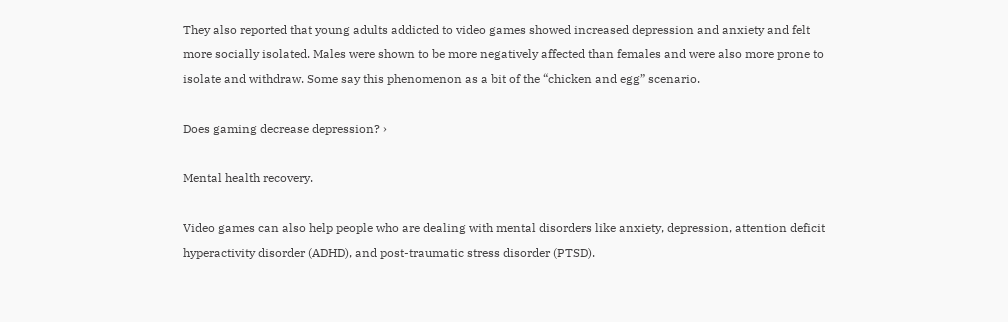They also reported that young adults addicted to video games showed increased depression and anxiety and felt more socially isolated. Males were shown to be more negatively affected than females and were also more prone to isolate and withdraw. Some say this phenomenon as a bit of the “chicken and egg” scenario.

Does gaming decrease depression? ›

Mental health recovery.

Video games can also help people who are dealing with mental disorders like anxiety, depression, attention deficit hyperactivity disorder (ADHD), and post-traumatic stress disorder (PTSD).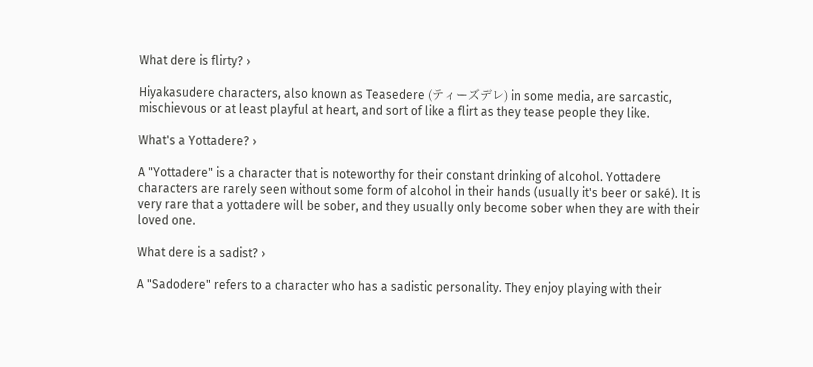What dere is flirty? ›

Hiyakasudere characters, also known as Teasedere (ティーズデレ) in some media, are sarcastic, mischievous or at least playful at heart, and sort of like a flirt as they tease people they like.

What's a Yottadere? ›

A "Yottadere" is a character that is noteworthy for their constant drinking of alcohol. Yottadere characters are rarely seen without some form of alcohol in their hands (usually it's beer or saké). It is very rare that a yottadere will be sober, and they usually only become sober when they are with their loved one.

What dere is a sadist? ›

A "Sadodere" refers to a character who has a sadistic personality. They enjoy playing with their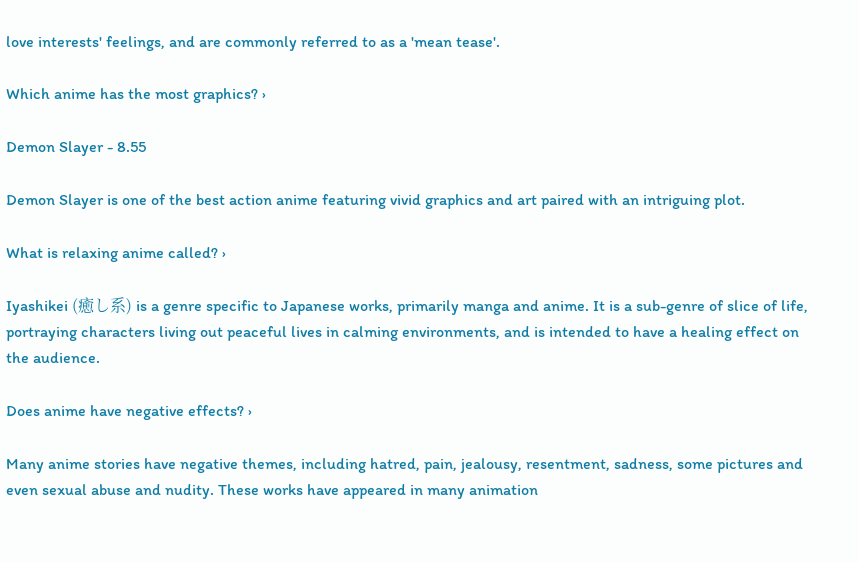love interests' feelings, and are commonly referred to as a 'mean tease'.

Which anime has the most graphics? ›

Demon Slayer - 8.55

Demon Slayer is one of the best action anime featuring vivid graphics and art paired with an intriguing plot.

What is relaxing anime called? ›

Iyashikei (癒し系) is a genre specific to Japanese works, primarily manga and anime. It is a sub-genre of slice of life, portraying characters living out peaceful lives in calming environments, and is intended to have a healing effect on the audience.

Does anime have negative effects? ›

Many anime stories have negative themes, including hatred, pain, jealousy, resentment, sadness, some pictures and even sexual abuse and nudity. These works have appeared in many animation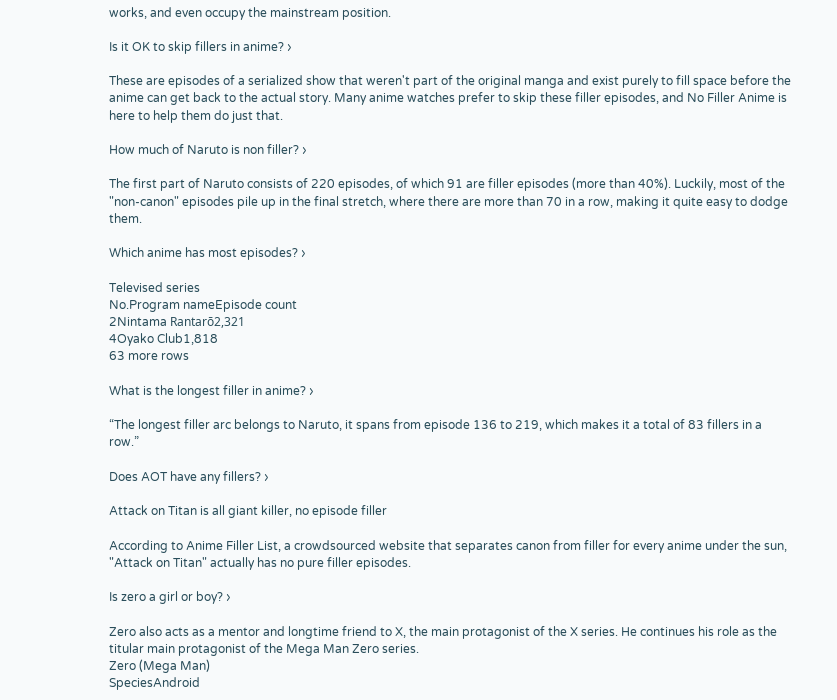works, and even occupy the mainstream position.

Is it OK to skip fillers in anime? ›

These are episodes of a serialized show that weren't part of the original manga and exist purely to fill space before the anime can get back to the actual story. Many anime watches prefer to skip these filler episodes, and No Filler Anime is here to help them do just that.

How much of Naruto is non filler? ›

The first part of Naruto consists of 220 episodes, of which 91 are filler episodes (more than 40%). Luckily, most of the "non-canon" episodes pile up in the final stretch, where there are more than 70 in a row, making it quite easy to dodge them.

Which anime has most episodes? ›

Televised series
No.Program nameEpisode count
2Nintama Rantarō2,321
4Oyako Club1,818
63 more rows

What is the longest filler in anime? ›

“The longest filler arc belongs to Naruto, it spans from episode 136 to 219, which makes it a total of 83 fillers in a row.”

Does AOT have any fillers? ›

Attack on Titan is all giant killer, no episode filler

According to Anime Filler List, a crowdsourced website that separates canon from filler for every anime under the sun, "Attack on Titan" actually has no pure filler episodes.

Is zero a girl or boy? ›

Zero also acts as a mentor and longtime friend to X, the main protagonist of the X series. He continues his role as the titular main protagonist of the Mega Man Zero series.
Zero (Mega Man)
SpeciesAndroid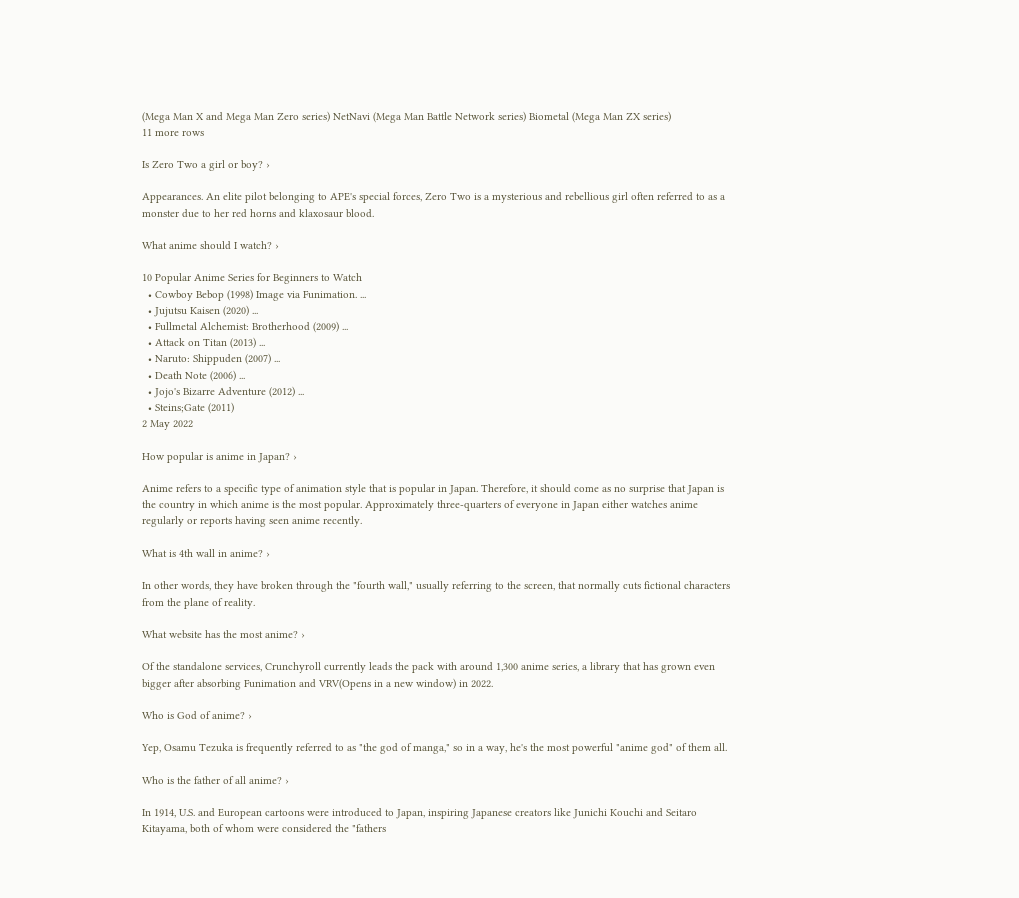(Mega Man X and Mega Man Zero series) NetNavi (Mega Man Battle Network series) Biometal (Mega Man ZX series)
11 more rows

Is Zero Two a girl or boy? ›

Appearances. An elite pilot belonging to APE's special forces, Zero Two is a mysterious and rebellious girl often referred to as a monster due to her red horns and klaxosaur blood.

What anime should I watch? ›

10 Popular Anime Series for Beginners to Watch
  • Cowboy Bebop (1998) Image via Funimation. ...
  • Jujutsu Kaisen (2020) ...
  • Fullmetal Alchemist: Brotherhood (2009) ...
  • Attack on Titan (2013) ...
  • Naruto: Shippuden (2007) ...
  • Death Note (2006) ...
  • Jojo's Bizarre Adventure (2012) ...
  • Steins;Gate (2011)
2 May 2022

How popular is anime in Japan? ›

Anime refers to a specific type of animation style that is popular in Japan. Therefore, it should come as no surprise that Japan is the country in which anime is the most popular. Approximately three-quarters of everyone in Japan either watches anime regularly or reports having seen anime recently.

What is 4th wall in anime? ›

In other words, they have broken through the "fourth wall," usually referring to the screen, that normally cuts fictional characters from the plane of reality.

What website has the most anime? ›

Of the standalone services, Crunchyroll currently leads the pack with around 1,300 anime series, a library that has grown even bigger after absorbing Funimation and VRV(Opens in a new window) in 2022.

Who is God of anime? ›

Yep, Osamu Tezuka is frequently referred to as "the god of manga," so in a way, he's the most powerful "anime god" of them all.

Who is the father of all anime? ›

In 1914, U.S. and European cartoons were introduced to Japan, inspiring Japanese creators like Junichi Kouchi and Seitaro Kitayama, both of whom were considered the "fathers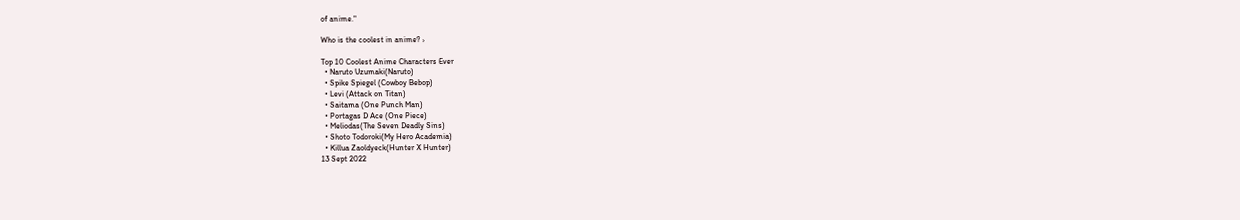of anime."

Who is the coolest in anime? ›

Top 10 Coolest Anime Characters Ever
  • Naruto Uzumaki(Naruto)
  • Spike Spiegel (Cowboy Bebop)
  • Levi (Attack on Titan)
  • Saitama (One Punch Man)
  • Portagas D Ace (One Piece)
  • Meliodas(The Seven Deadly Sins)
  • Shoto Todoroki(My Hero Academia)
  • Killua Zaoldyeck(Hunter X Hunter)
13 Sept 2022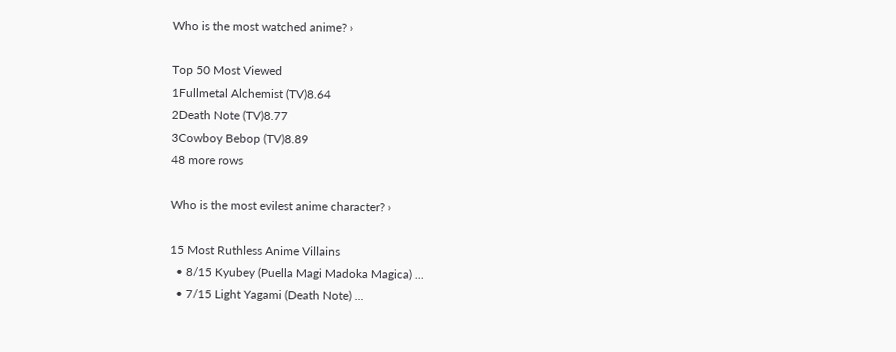Who is the most watched anime? ›

Top 50 Most Viewed
1Fullmetal Alchemist (TV)8.64
2Death Note (TV)8.77
3Cowboy Bebop (TV)8.89
48 more rows

Who is the most evilest anime character? ›

15 Most Ruthless Anime Villains
  • 8/15 Kyubey (Puella Magi Madoka Magica) ...
  • 7/15 Light Yagami (Death Note) ...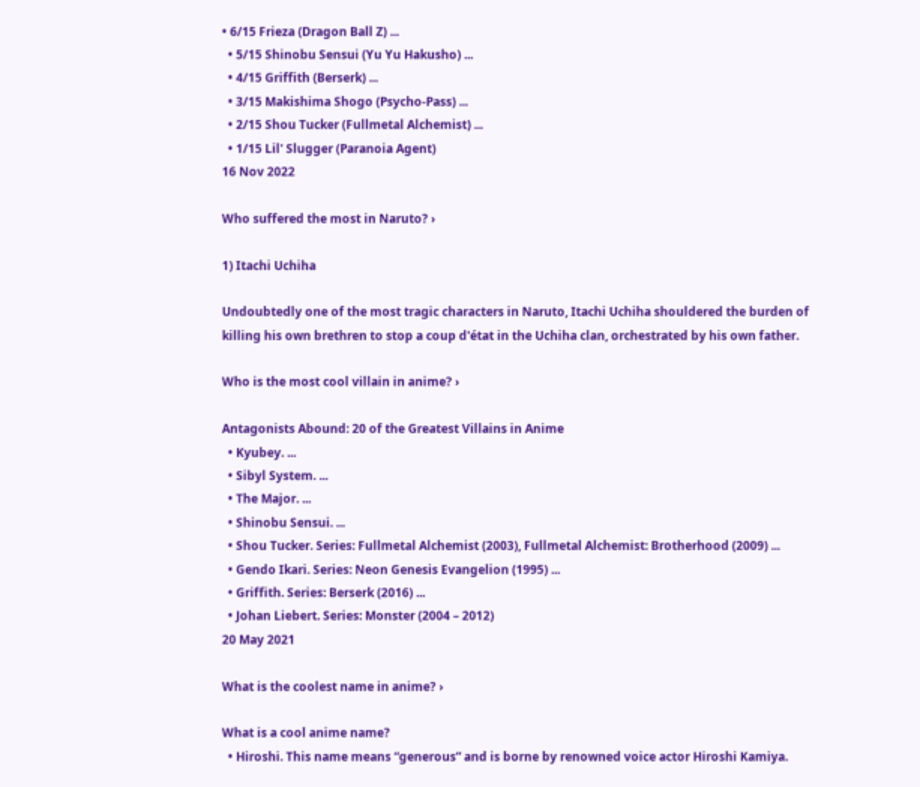• 6/15 Frieza (Dragon Ball Z) ...
  • 5/15 Shinobu Sensui (Yu Yu Hakusho) ...
  • 4/15 Griffith (Berserk) ...
  • 3/15 Makishima Shogo (Psycho-Pass) ...
  • 2/15 Shou Tucker (Fullmetal Alchemist) ...
  • 1/15 Lil' Slugger (Paranoia Agent)
16 Nov 2022

Who suffered the most in Naruto? ›

1) Itachi Uchiha

Undoubtedly one of the most tragic characters in Naruto, Itachi Uchiha shouldered the burden of killing his own brethren to stop a coup d'état in the Uchiha clan, orchestrated by his own father.

Who is the most cool villain in anime? ›

Antagonists Abound: 20 of the Greatest Villains in Anime
  • Kyubey. ...
  • Sibyl System. ...
  • The Major. ...
  • Shinobu Sensui. ...
  • Shou Tucker. Series: Fullmetal Alchemist (2003), Fullmetal Alchemist: Brotherhood (2009) ...
  • Gendo Ikari. Series: Neon Genesis Evangelion (1995) ...
  • Griffith. Series: Berserk (2016) ...
  • Johan Liebert. Series: Monster (2004 – 2012)
20 May 2021

What is the coolest name in anime? ›

What is a cool anime name?
  • Hiroshi. This name means “generous” and is borne by renowned voice actor Hiroshi Kamiya.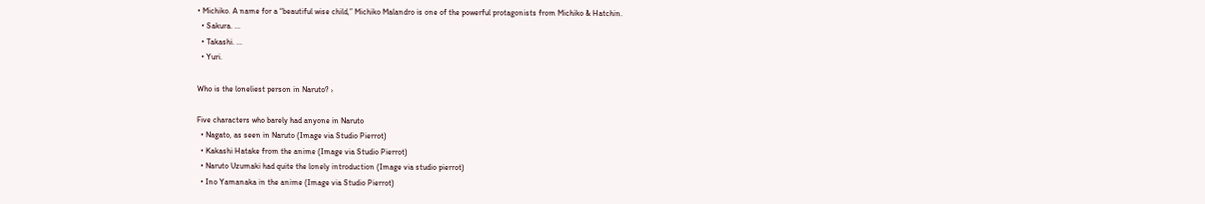• Michiko. A name for a “beautiful wise child,” Michiko Malandro is one of the powerful protagonists from Michiko & Hatchin.
  • Sakura. ...
  • Takashi. ...
  • Yuri.

Who is the loneliest person in Naruto? ›

Five characters who barely had anyone in Naruto
  • Nagato, as seen in Naruto (Image via Studio Pierrot)
  • Kakashi Hatake from the anime (Image via Studio Pierrot)
  • Naruto Uzumaki had quite the lonely introduction (Image via studio pierrot)
  • Ino Yamanaka in the anime (Image via Studio Pierrot)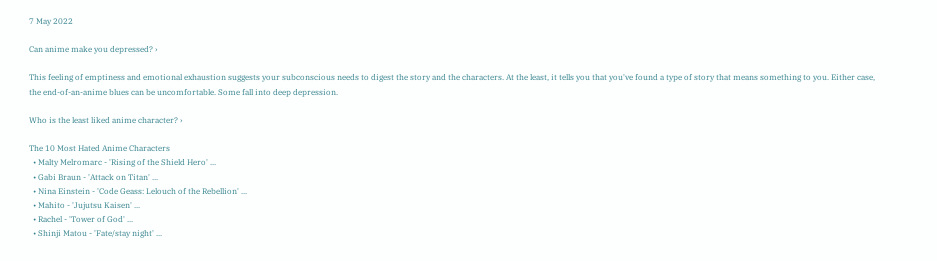7 May 2022

Can anime make you depressed? ›

This feeling of emptiness and emotional exhaustion suggests your subconscious needs to digest the story and the characters. At the least, it tells you that you've found a type of story that means something to you. Either case, the end-of-an-anime blues can be uncomfortable. Some fall into deep depression.

Who is the least liked anime character? ›

The 10 Most Hated Anime Characters
  • Malty Melromarc - 'Rising of the Shield Hero' ...
  • Gabi Braun - 'Attack on Titan' ...
  • Nina Einstein - 'Code Geass: Lelouch of the Rebellion' ...
  • Mahito - 'Jujutsu Kaisen' ...
  • Rachel - 'Tower of God' ...
  • Shinji Matou - 'Fate/stay night' ...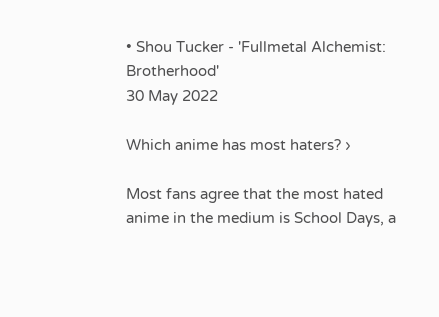• Shou Tucker - 'Fullmetal Alchemist: Brotherhood'
30 May 2022

Which anime has most haters? ›

Most fans agree that the most hated anime in the medium is School Days, a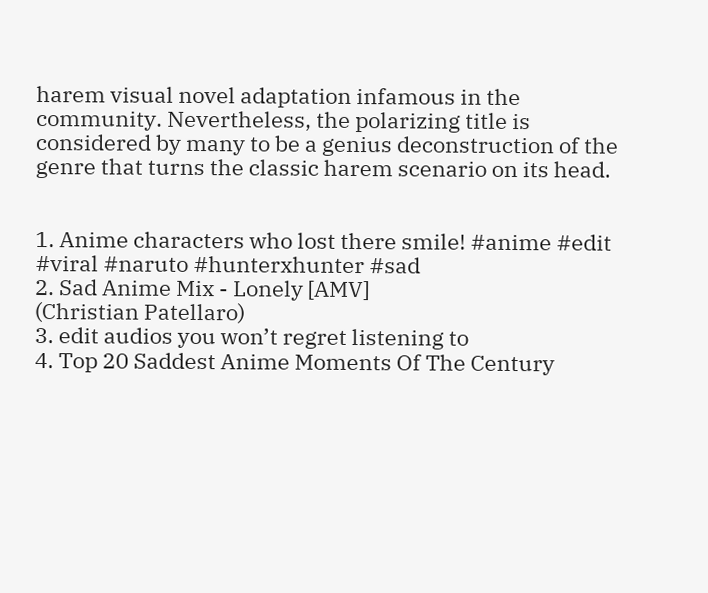harem visual novel adaptation infamous in the community. Nevertheless, the polarizing title is considered by many to be a genius deconstruction of the genre that turns the classic harem scenario on its head.


1. Anime characters who lost there smile! #anime #edit #viral #naruto #hunterxhunter #sad
2. Sad Anime Mix - Lonely [AMV]
(Christian Patellaro)
3. edit audios you won’t regret listening to
4. Top 20 Saddest Anime Moments Of The Century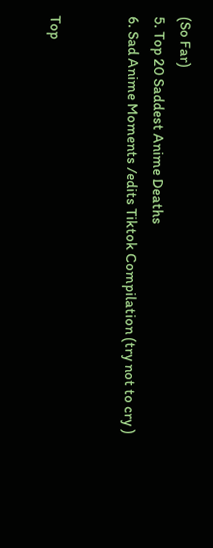(So Far)
5. Top 20 Saddest Anime Deaths
6. Sad Anime Moments /edits Tiktok Compilation (try not to cry )


Top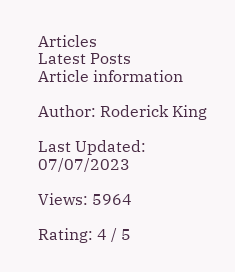Articles
Latest Posts
Article information

Author: Roderick King

Last Updated: 07/07/2023

Views: 5964

Rating: 4 / 5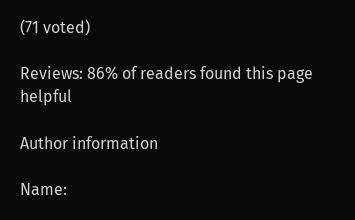(71 voted)

Reviews: 86% of readers found this page helpful

Author information

Name: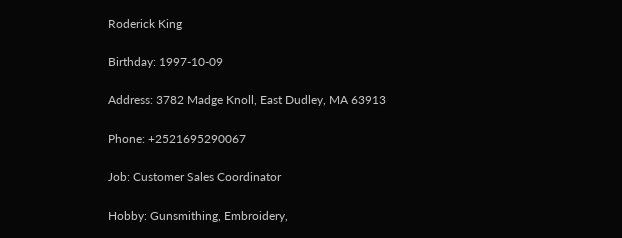Roderick King

Birthday: 1997-10-09

Address: 3782 Madge Knoll, East Dudley, MA 63913

Phone: +2521695290067

Job: Customer Sales Coordinator

Hobby: Gunsmithing, Embroidery,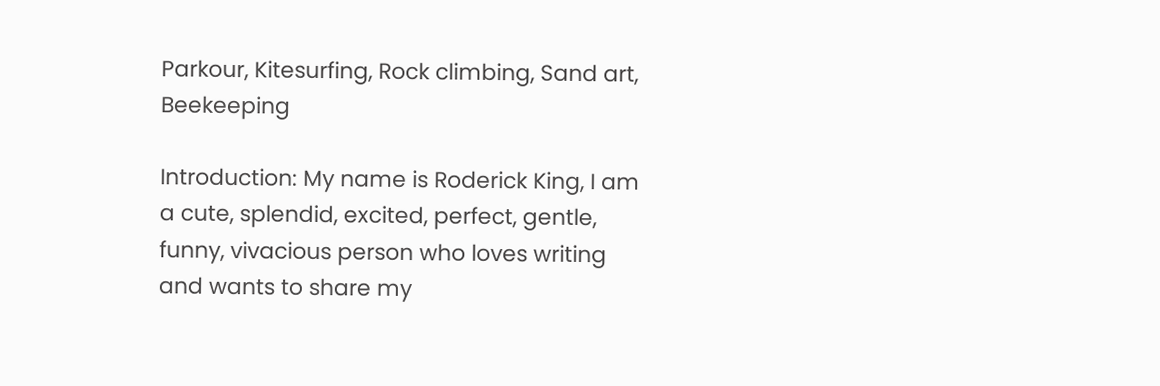Parkour, Kitesurfing, Rock climbing, Sand art, Beekeeping

Introduction: My name is Roderick King, I am a cute, splendid, excited, perfect, gentle, funny, vivacious person who loves writing and wants to share my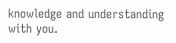knowledge and understanding with you.